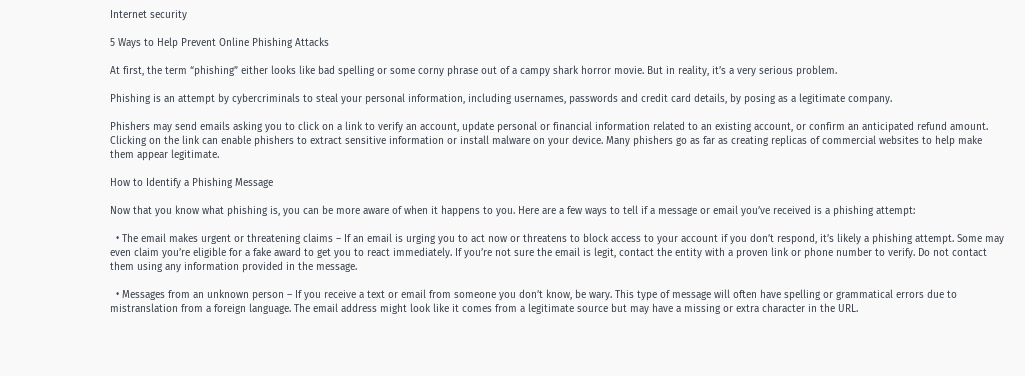Internet security

5 Ways to Help Prevent Online Phishing Attacks

At first, the term “phishing” either looks like bad spelling or some corny phrase out of a campy shark horror movie. But in reality, it’s a very serious problem.

Phishing is an attempt by cybercriminals to steal your personal information, including usernames, passwords and credit card details, by posing as a legitimate company.

Phishers may send emails asking you to click on a link to verify an account, update personal or financial information related to an existing account, or confirm an anticipated refund amount. Clicking on the link can enable phishers to extract sensitive information or install malware on your device. Many phishers go as far as creating replicas of commercial websites to help make them appear legitimate.

How to Identify a Phishing Message

Now that you know what phishing is, you can be more aware of when it happens to you. Here are a few ways to tell if a message or email you’ve received is a phishing attempt:

  • The email makes urgent or threatening claims – If an email is urging you to act now or threatens to block access to your account if you don’t respond, it’s likely a phishing attempt. Some may even claim you’re eligible for a fake award to get you to react immediately. If you’re not sure the email is legit, contact the entity with a proven link or phone number to verify. Do not contact them using any information provided in the message.

  • Messages from an unknown person – If you receive a text or email from someone you don’t know, be wary. This type of message will often have spelling or grammatical errors due to mistranslation from a foreign language. The email address might look like it comes from a legitimate source but may have a missing or extra character in the URL.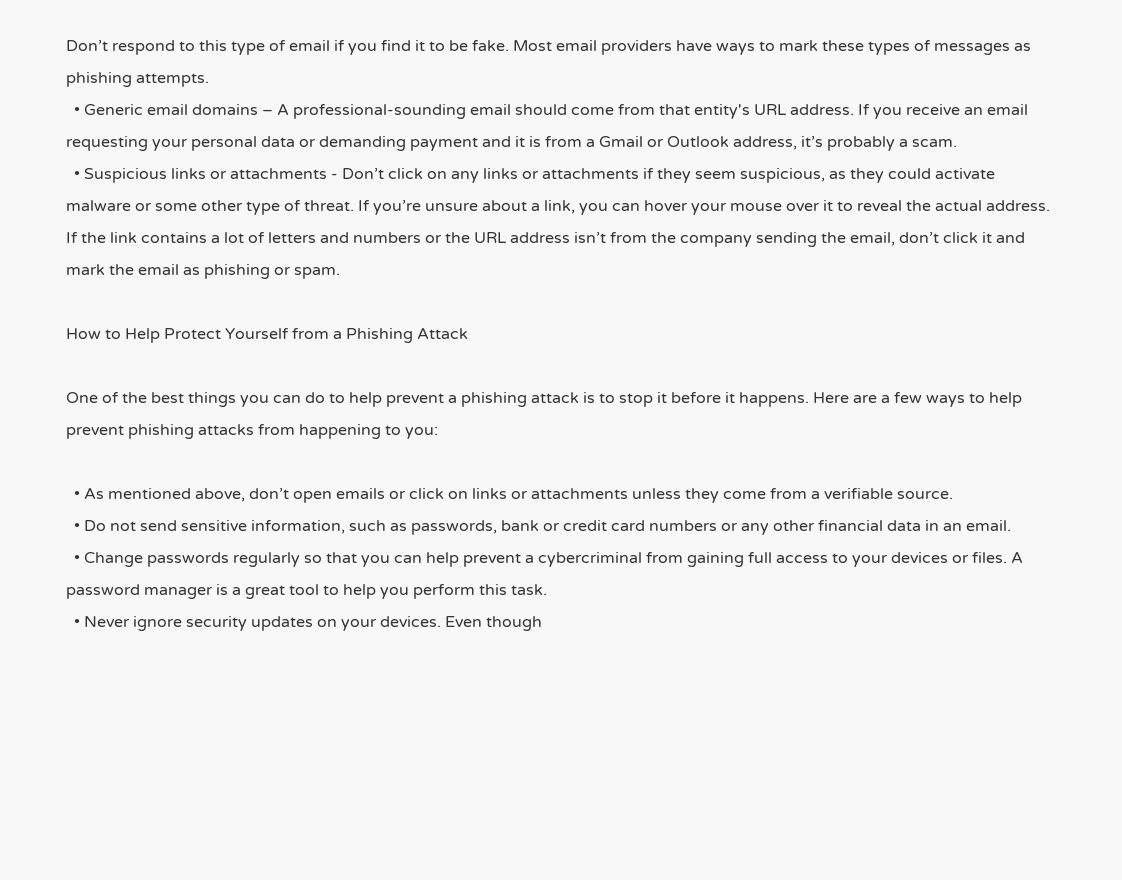Don’t respond to this type of email if you find it to be fake. Most email providers have ways to mark these types of messages as phishing attempts.
  • Generic email domains – A professional-sounding email should come from that entity's URL address. If you receive an email requesting your personal data or demanding payment and it is from a Gmail or Outlook address, it’s probably a scam.
  • Suspicious links or attachments - Don’t click on any links or attachments if they seem suspicious, as they could activate malware or some other type of threat. If you’re unsure about a link, you can hover your mouse over it to reveal the actual address. If the link contains a lot of letters and numbers or the URL address isn’t from the company sending the email, don’t click it and mark the email as phishing or spam.

How to Help Protect Yourself from a Phishing Attack

One of the best things you can do to help prevent a phishing attack is to stop it before it happens. Here are a few ways to help prevent phishing attacks from happening to you:

  • As mentioned above, don’t open emails or click on links or attachments unless they come from a verifiable source.
  • Do not send sensitive information, such as passwords, bank or credit card numbers or any other financial data in an email.
  • Change passwords regularly so that you can help prevent a cybercriminal from gaining full access to your devices or files. A password manager is a great tool to help you perform this task.
  • Never ignore security updates on your devices. Even though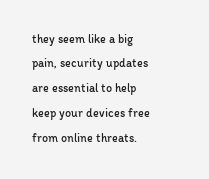they seem like a big pain, security updates are essential to help keep your devices free from online threats.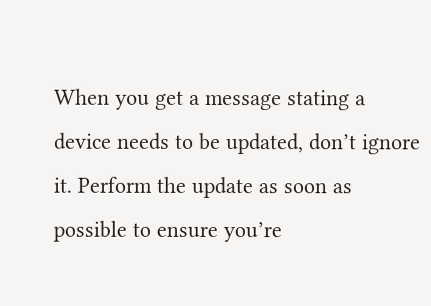When you get a message stating a device needs to be updated, don’t ignore it. Perform the update as soon as possible to ensure you’re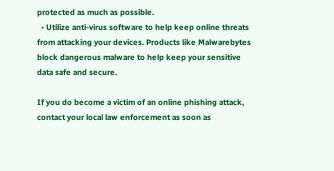protected as much as possible.
  • Utilize anti-virus software to help keep online threats from attacking your devices. Products like Malwarebytes block dangerous malware to help keep your sensitive data safe and secure.

If you do become a victim of an online phishing attack, contact your local law enforcement as soon as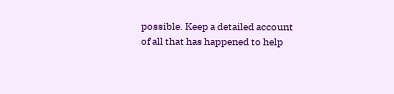possible. Keep a detailed account of all that has happened to help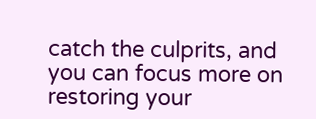catch the culprits, and you can focus more on restoring your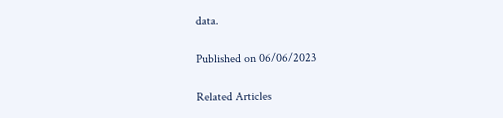data.

Published on 06/06/2023

Related Articles